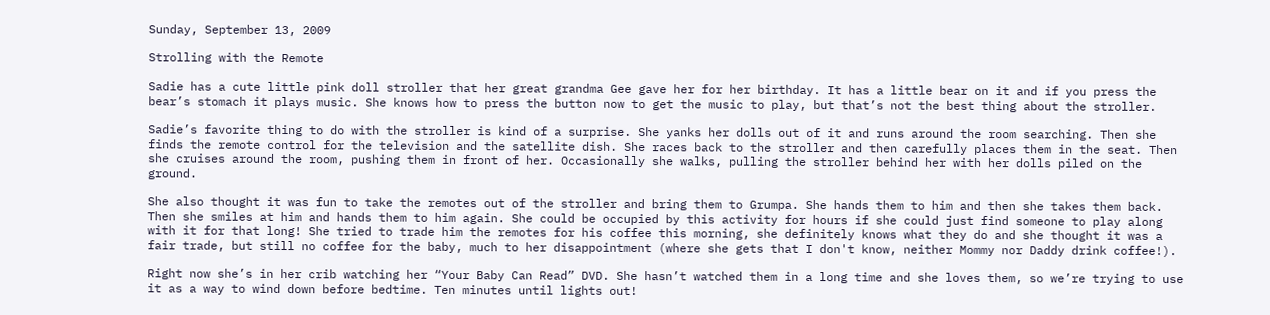Sunday, September 13, 2009

Strolling with the Remote

Sadie has a cute little pink doll stroller that her great grandma Gee gave her for her birthday. It has a little bear on it and if you press the bear’s stomach it plays music. She knows how to press the button now to get the music to play, but that’s not the best thing about the stroller.

Sadie’s favorite thing to do with the stroller is kind of a surprise. She yanks her dolls out of it and runs around the room searching. Then she finds the remote control for the television and the satellite dish. She races back to the stroller and then carefully places them in the seat. Then she cruises around the room, pushing them in front of her. Occasionally she walks, pulling the stroller behind her with her dolls piled on the ground.

She also thought it was fun to take the remotes out of the stroller and bring them to Grumpa. She hands them to him and then she takes them back. Then she smiles at him and hands them to him again. She could be occupied by this activity for hours if she could just find someone to play along with it for that long! She tried to trade him the remotes for his coffee this morning, she definitely knows what they do and she thought it was a fair trade, but still no coffee for the baby, much to her disappointment (where she gets that I don't know, neither Mommy nor Daddy drink coffee!).

Right now she’s in her crib watching her “Your Baby Can Read” DVD. She hasn’t watched them in a long time and she loves them, so we’re trying to use it as a way to wind down before bedtime. Ten minutes until lights out!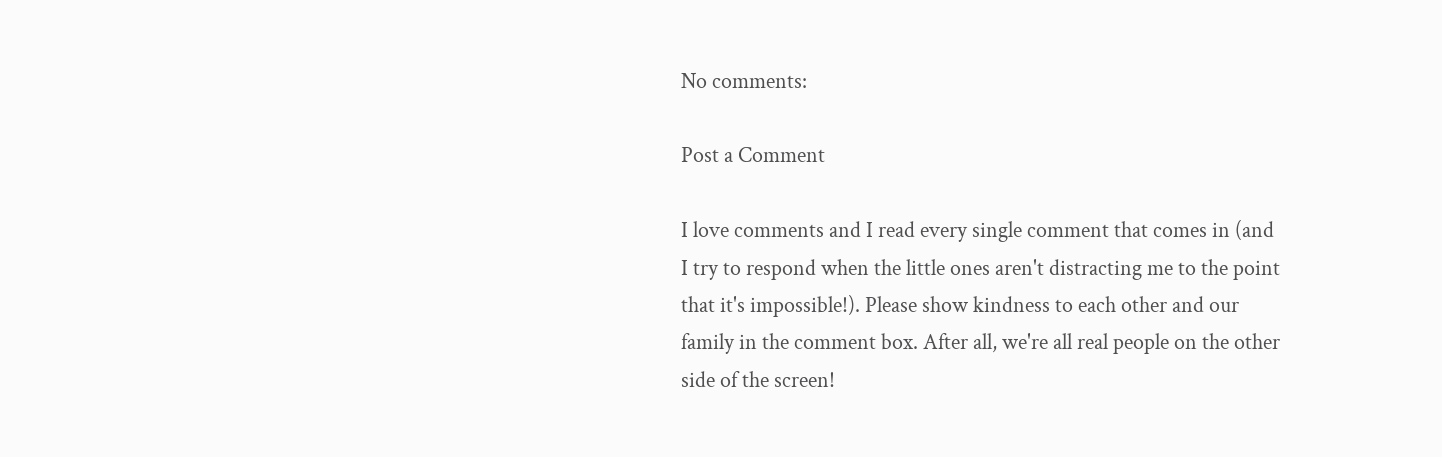No comments:

Post a Comment

I love comments and I read every single comment that comes in (and I try to respond when the little ones aren't distracting me to the point that it's impossible!). Please show kindness to each other and our family in the comment box. After all, we're all real people on the other side of the screen!